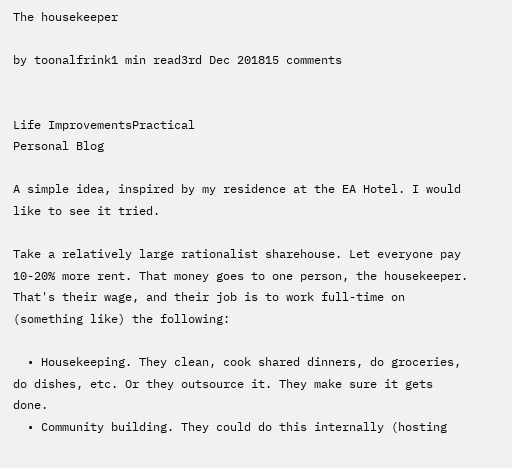The housekeeper

by toonalfrink1 min read3rd Dec 201815 comments


Life ImprovementsPractical
Personal Blog

A simple idea, inspired by my residence at the EA Hotel. I would like to see it tried.

Take a relatively large rationalist sharehouse. Let everyone pay 10-20% more rent. That money goes to one person, the housekeeper. That's their wage, and their job is to work full-time on (something like) the following:

  • Housekeeping. They clean, cook shared dinners, do groceries, do dishes, etc. Or they outsource it. They make sure it gets done.
  • Community building. They could do this internally (hosting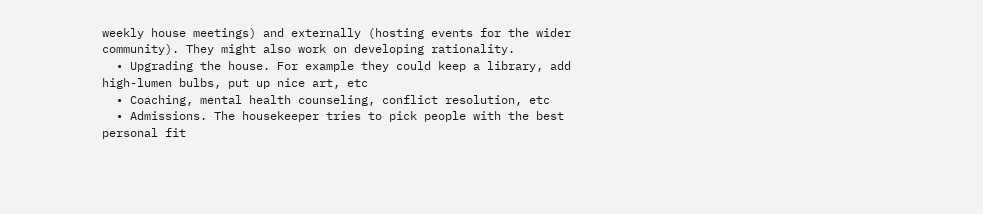weekly house meetings) and externally (hosting events for the wider community). They might also work on developing rationality.
  • Upgrading the house. For example they could keep a library, add high-lumen bulbs, put up nice art, etc
  • Coaching, mental health counseling, conflict resolution, etc
  • Admissions. The housekeeper tries to pick people with the best personal fit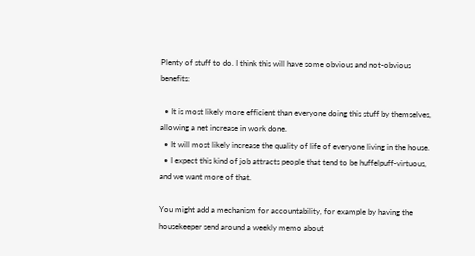Plenty of stuff to do. I think this will have some obvious and not-obvious benefits:

  • It is most likely more efficient than everyone doing this stuff by themselves, allowing a net increase in work done.
  • It will most likely increase the quality of life of everyone living in the house.
  • I expect this kind of job attracts people that tend to be huffelpuff-virtuous, and we want more of that.

You might add a mechanism for accountability, for example by having the housekeeper send around a weekly memo about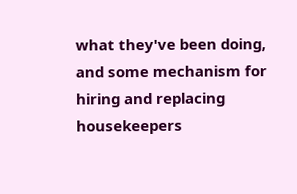what they've been doing, and some mechanism for hiring and replacing housekeepers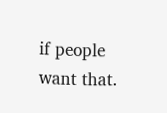if people want that.